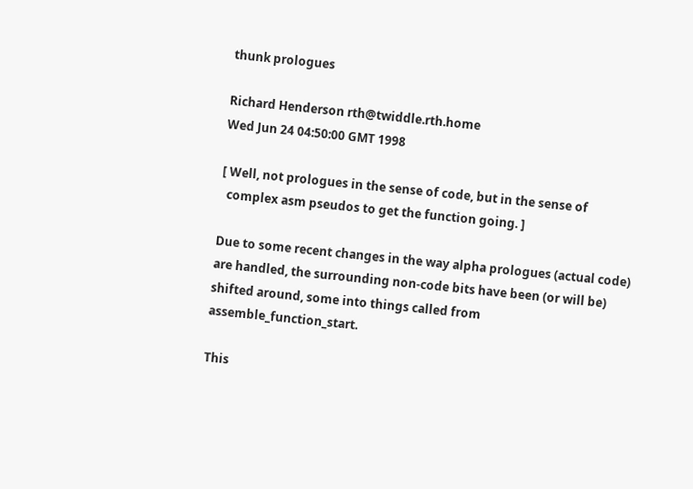thunk prologues

Richard Henderson rth@twiddle.rth.home
Wed Jun 24 04:50:00 GMT 1998

[ Well, not prologues in the sense of code, but in the sense of
  complex asm pseudos to get the function going. ]

Due to some recent changes in the way alpha prologues (actual code)
are handled, the surrounding non-code bits have been (or will be)
shifted around, some into things called from assemble_function_start.

This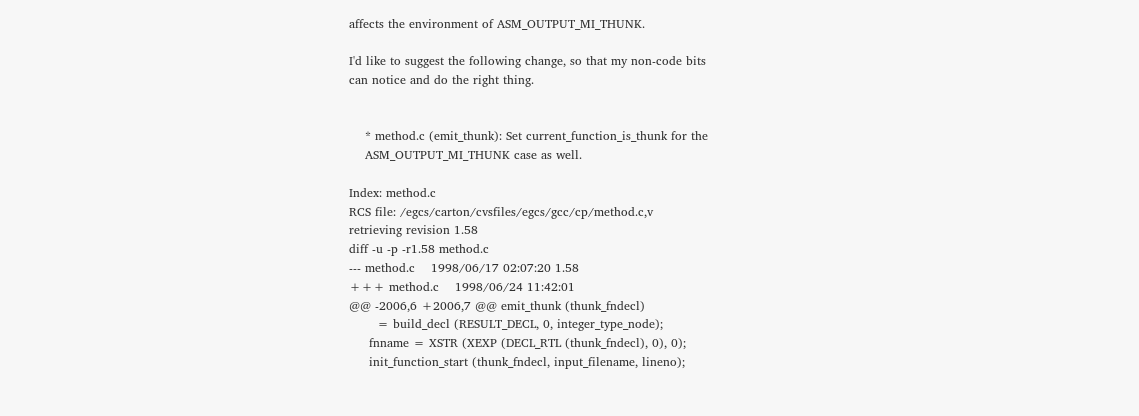affects the environment of ASM_OUTPUT_MI_THUNK.

I'd like to suggest the following change, so that my non-code bits
can notice and do the right thing.


    * method.c (emit_thunk): Set current_function_is_thunk for the
    ASM_OUTPUT_MI_THUNK case as well.

Index: method.c
RCS file: /egcs/carton/cvsfiles/egcs/gcc/cp/method.c,v
retrieving revision 1.58
diff -u -p -r1.58 method.c
--- method.c    1998/06/17 02:07:20 1.58
+++ method.c    1998/06/24 11:42:01
@@ -2006,6 +2006,7 @@ emit_thunk (thunk_fndecl)
       = build_decl (RESULT_DECL, 0, integer_type_node);
     fnname = XSTR (XEXP (DECL_RTL (thunk_fndecl), 0), 0);
     init_function_start (thunk_fndecl, input_filename, lineno);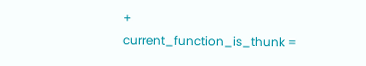+    current_function_is_thunk =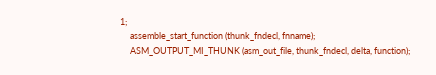1;
     assemble_start_function (thunk_fndecl, fnname);
     ASM_OUTPUT_MI_THUNK (asm_out_file, thunk_fndecl, delta, function);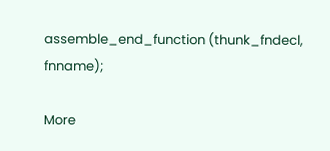assemble_end_function (thunk_fndecl, fnname);

More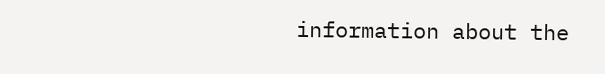information about the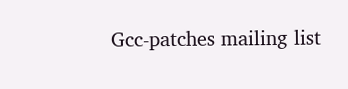Gcc-patches mailing list